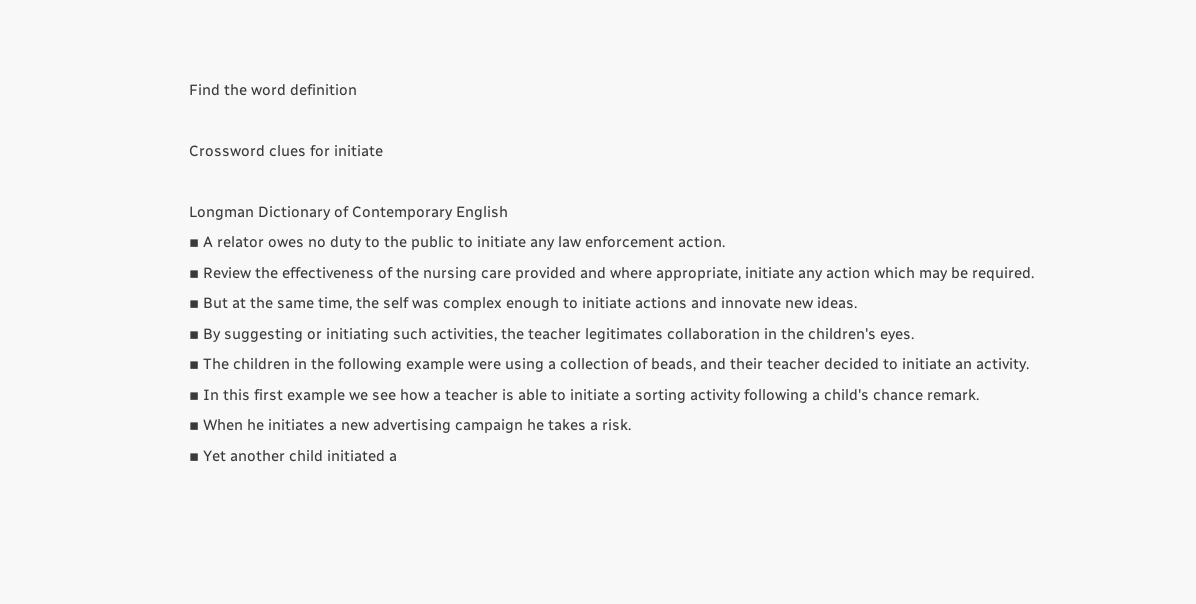Find the word definition

Crossword clues for initiate

Longman Dictionary of Contemporary English
▪ A relator owes no duty to the public to initiate any law enforcement action.
▪ Review the effectiveness of the nursing care provided and where appropriate, initiate any action which may be required.
▪ But at the same time, the self was complex enough to initiate actions and innovate new ideas.
▪ By suggesting or initiating such activities, the teacher legitimates collaboration in the children's eyes.
▪ The children in the following example were using a collection of beads, and their teacher decided to initiate an activity.
▪ In this first example we see how a teacher is able to initiate a sorting activity following a child's chance remark.
▪ When he initiates a new advertising campaign he takes a risk.
▪ Yet another child initiated a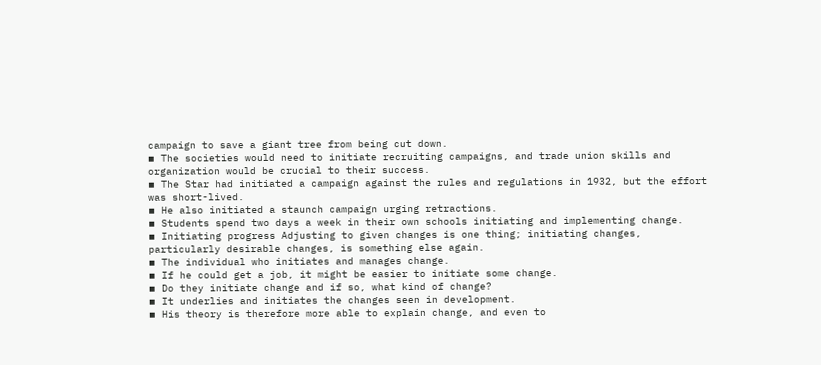campaign to save a giant tree from being cut down.
▪ The societies would need to initiate recruiting campaigns, and trade union skills and organization would be crucial to their success.
▪ The Star had initiated a campaign against the rules and regulations in 1932, but the effort was short-lived.
▪ He also initiated a staunch campaign urging retractions.
▪ Students spend two days a week in their own schools initiating and implementing change.
▪ Initiating progress Adjusting to given changes is one thing; initiating changes, particularly desirable changes, is something else again.
▪ The individual who initiates and manages change.
▪ If he could get a job, it might be easier to initiate some change.
▪ Do they initiate change and if so, what kind of change?
▪ It underlies and initiates the changes seen in development.
▪ His theory is therefore more able to explain change, and even to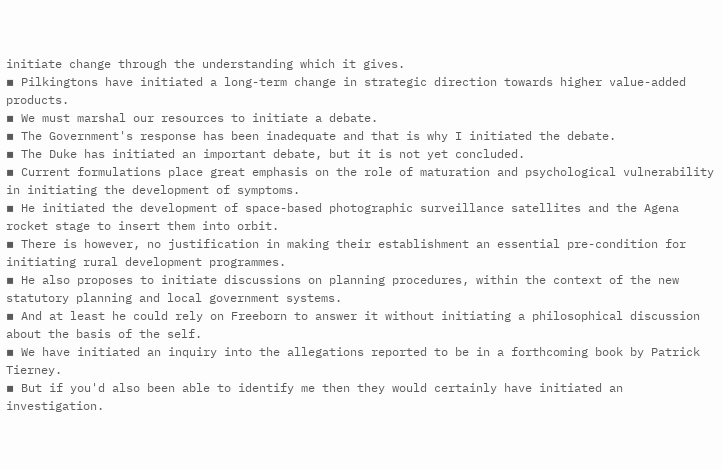initiate change through the understanding which it gives.
▪ Pilkingtons have initiated a long-term change in strategic direction towards higher value-added products.
▪ We must marshal our resources to initiate a debate.
▪ The Government's response has been inadequate and that is why I initiated the debate.
▪ The Duke has initiated an important debate, but it is not yet concluded.
▪ Current formulations place great emphasis on the role of maturation and psychological vulnerability in initiating the development of symptoms.
▪ He initiated the development of space-based photographic surveillance satellites and the Agena rocket stage to insert them into orbit.
▪ There is however, no justification in making their establishment an essential pre-condition for initiating rural development programmes.
▪ He also proposes to initiate discussions on planning procedures, within the context of the new statutory planning and local government systems.
▪ And at least he could rely on Freeborn to answer it without initiating a philosophical discussion about the basis of the self.
▪ We have initiated an inquiry into the allegations reported to be in a forthcoming book by Patrick Tierney.
▪ But if you'd also been able to identify me then they would certainly have initiated an investigation.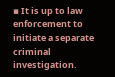▪ It is up to law enforcement to initiate a separate criminal investigation.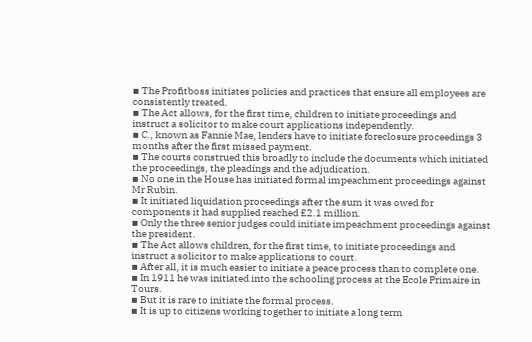▪ The Profitboss initiates policies and practices that ensure all employees are consistently treated.
▪ The Act allows, for the first time, children to initiate proceedings and instruct a solicitor to make court applications independently.
▪ C., known as Fannie Mae, lenders have to initiate foreclosure proceedings 3 months after the first missed payment.
▪ The courts construed this broadly to include the documents which initiated the proceedings, the pleadings and the adjudication.
▪ No one in the House has initiated formal impeachment proceedings against Mr Rubin.
▪ It initiated liquidation proceedings after the sum it was owed for components it had supplied reached £2.1 million.
▪ Only the three senior judges could initiate impeachment proceedings against the president.
▪ The Act allows children, for the first time, to initiate proceedings and instruct a solicitor to make applications to court.
▪ After all, it is much easier to initiate a peace process than to complete one.
▪ In 1911 he was initiated into the schooling process at the Ecole Primaire in Tours.
▪ But it is rare to initiate the formal process.
▪ It is up to citizens working together to initiate a long term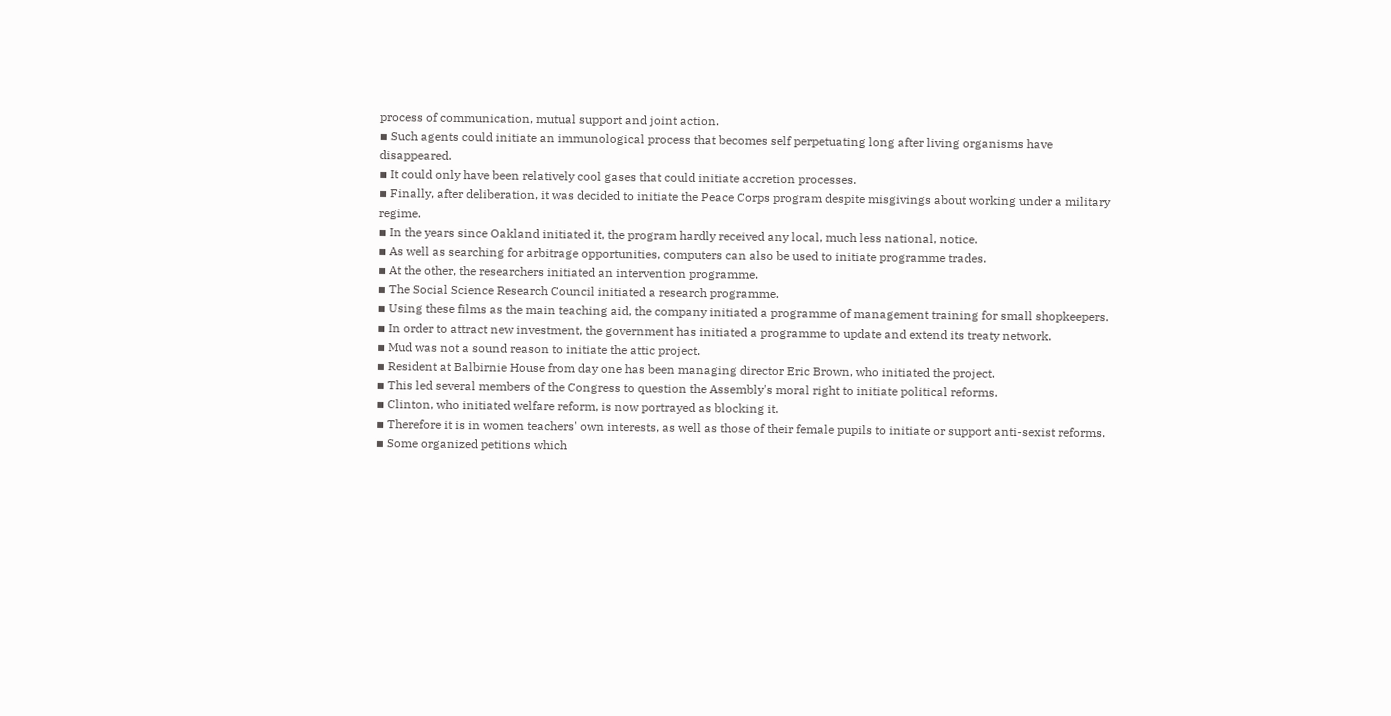process of communication, mutual support and joint action.
▪ Such agents could initiate an immunological process that becomes self perpetuating long after living organisms have disappeared.
▪ It could only have been relatively cool gases that could initiate accretion processes.
▪ Finally, after deliberation, it was decided to initiate the Peace Corps program despite misgivings about working under a military regime.
▪ In the years since Oakland initiated it, the program hardly received any local, much less national, notice.
▪ As well as searching for arbitrage opportunities, computers can also be used to initiate programme trades.
▪ At the other, the researchers initiated an intervention programme.
▪ The Social Science Research Council initiated a research programme.
▪ Using these films as the main teaching aid, the company initiated a programme of management training for small shopkeepers.
▪ In order to attract new investment, the government has initiated a programme to update and extend its treaty network.
▪ Mud was not a sound reason to initiate the attic project.
▪ Resident at Balbirnie House from day one has been managing director Eric Brown, who initiated the project.
▪ This led several members of the Congress to question the Assembly's moral right to initiate political reforms.
▪ Clinton, who initiated welfare reform, is now portrayed as blocking it.
▪ Therefore it is in women teachers' own interests, as well as those of their female pupils to initiate or support anti-sexist reforms.
▪ Some organized petitions which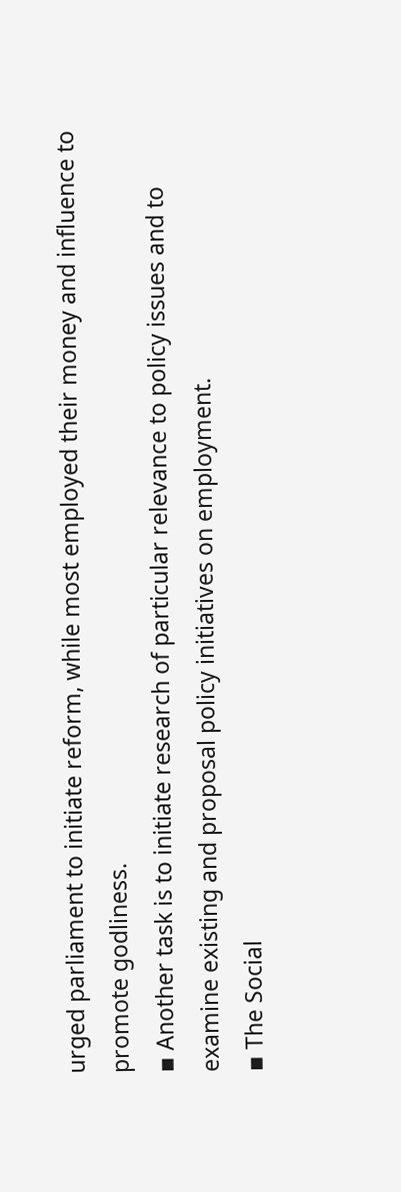urged parliament to initiate reform, while most employed their money and influence to promote godliness.
▪ Another task is to initiate research of particular relevance to policy issues and to examine existing and proposal policy initiatives on employment.
▪ The Social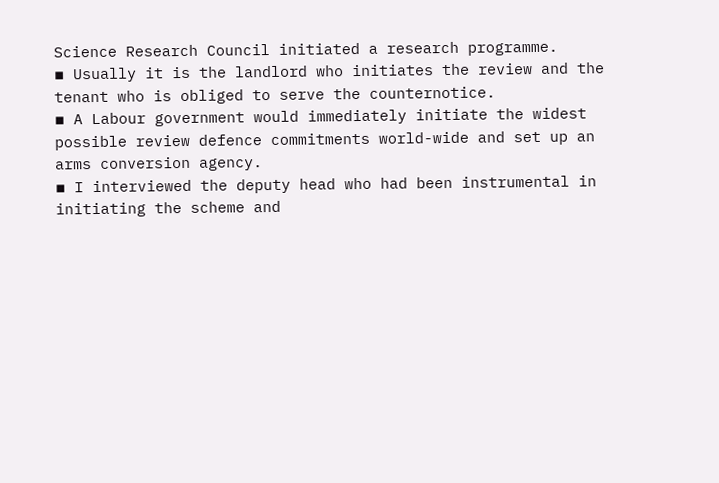Science Research Council initiated a research programme.
▪ Usually it is the landlord who initiates the review and the tenant who is obliged to serve the counternotice.
▪ A Labour government would immediately initiate the widest possible review defence commitments world-wide and set up an arms conversion agency.
▪ I interviewed the deputy head who had been instrumental in initiating the scheme and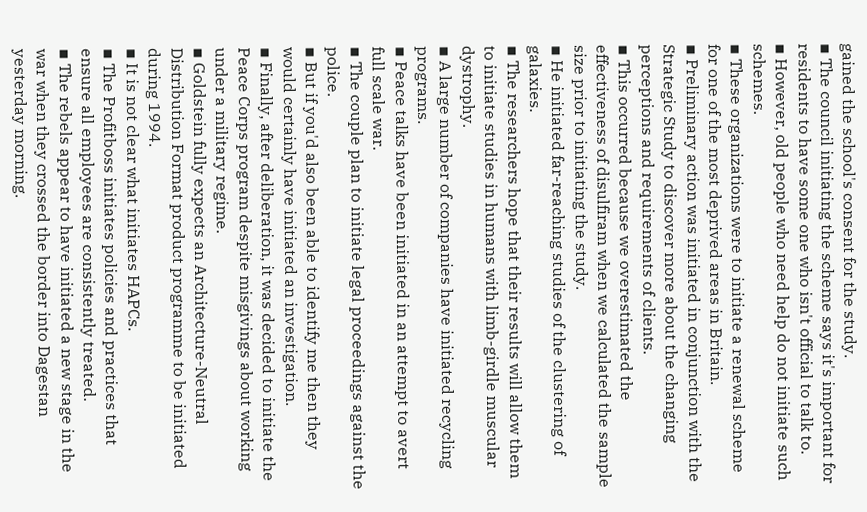gained the school's consent for the study.
▪ The council initiating the scheme says it's important for residents to have some one who isn't official to talk to.
▪ However, old people who need help do not initiate such schemes.
▪ These organizations were to initiate a renewal scheme for one of the most deprived areas in Britain.
▪ Preliminary action was initiated in conjunction with the Strategic Study to discover more about the changing perceptions and requirements of clients.
▪ This occurred because we overestimated the effectiveness of disulfiram when we calculated the sample size prior to initiating the study.
▪ He initiated far-reaching studies of the clustering of galaxies.
▪ The researchers hope that their results will allow them to initiate studies in humans with limb-girdle muscular dystrophy.
▪ A large number of companies have initiated recycling programs.
▪ Peace talks have been initiated in an attempt to avert full scale war.
▪ The couple plan to initiate legal proceedings against the police.
▪ But if you'd also been able to identify me then they would certainly have initiated an investigation.
▪ Finally, after deliberation, it was decided to initiate the Peace Corps program despite misgivings about working under a military regime.
▪ Goldstein fully expects an Architecture-Neutral Distribution Format product programme to be initiated during 1994.
▪ It is not clear what initiates HAPCs.
▪ The Profitboss initiates policies and practices that ensure all employees are consistently treated.
▪ The rebels appear to have initiated a new stage in the war when they crossed the border into Dagestan yesterday morning.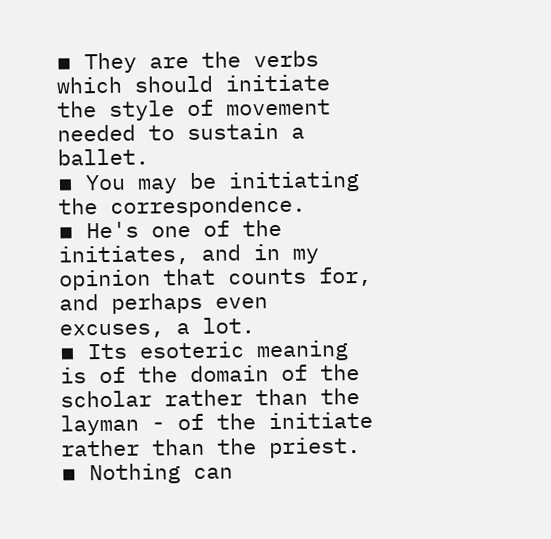▪ They are the verbs which should initiate the style of movement needed to sustain a ballet.
▪ You may be initiating the correspondence.
▪ He's one of the initiates, and in my opinion that counts for, and perhaps even excuses, a lot.
▪ Its esoteric meaning is of the domain of the scholar rather than the layman - of the initiate rather than the priest.
▪ Nothing can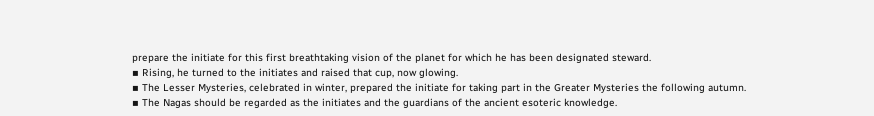prepare the initiate for this first breathtaking vision of the planet for which he has been designated steward.
▪ Rising, he turned to the initiates and raised that cup, now glowing.
▪ The Lesser Mysteries, celebrated in winter, prepared the initiate for taking part in the Greater Mysteries the following autumn.
▪ The Nagas should be regarded as the initiates and the guardians of the ancient esoteric knowledge.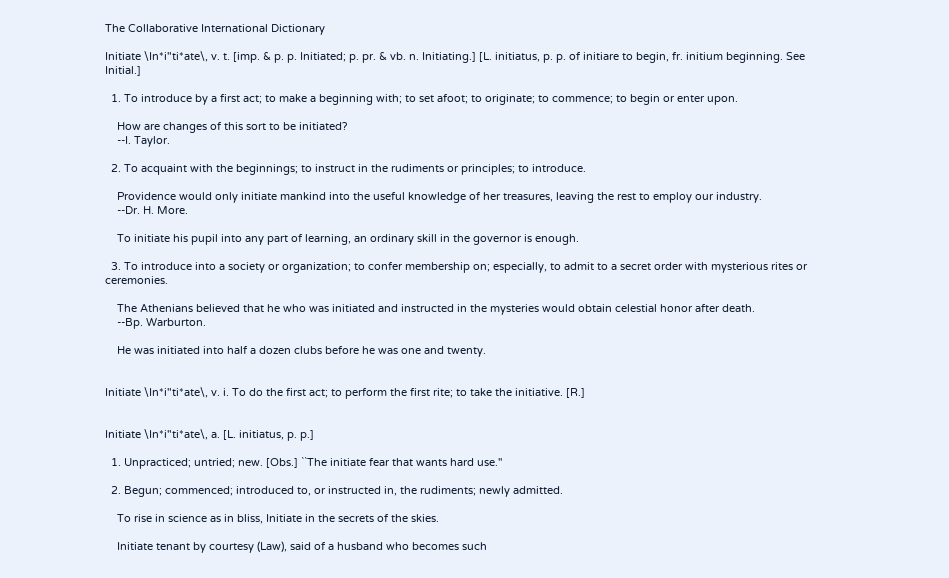The Collaborative International Dictionary

Initiate \In*i"ti*ate\, v. t. [imp. & p. p. Initiated; p. pr. & vb. n. Initiating.] [L. initiatus, p. p. of initiare to begin, fr. initium beginning. See Initial.]

  1. To introduce by a first act; to make a beginning with; to set afoot; to originate; to commence; to begin or enter upon.

    How are changes of this sort to be initiated?
    --I. Taylor.

  2. To acquaint with the beginnings; to instruct in the rudiments or principles; to introduce.

    Providence would only initiate mankind into the useful knowledge of her treasures, leaving the rest to employ our industry.
    --Dr. H. More.

    To initiate his pupil into any part of learning, an ordinary skill in the governor is enough.

  3. To introduce into a society or organization; to confer membership on; especially, to admit to a secret order with mysterious rites or ceremonies.

    The Athenians believed that he who was initiated and instructed in the mysteries would obtain celestial honor after death.
    --Bp. Warburton.

    He was initiated into half a dozen clubs before he was one and twenty.


Initiate \In*i"ti*ate\, v. i. To do the first act; to perform the first rite; to take the initiative. [R.]


Initiate \In*i"ti*ate\, a. [L. initiatus, p. p.]

  1. Unpracticed; untried; new. [Obs.] ``The initiate fear that wants hard use.''

  2. Begun; commenced; introduced to, or instructed in, the rudiments; newly admitted.

    To rise in science as in bliss, Initiate in the secrets of the skies.

    Initiate tenant by courtesy (Law), said of a husband who becomes such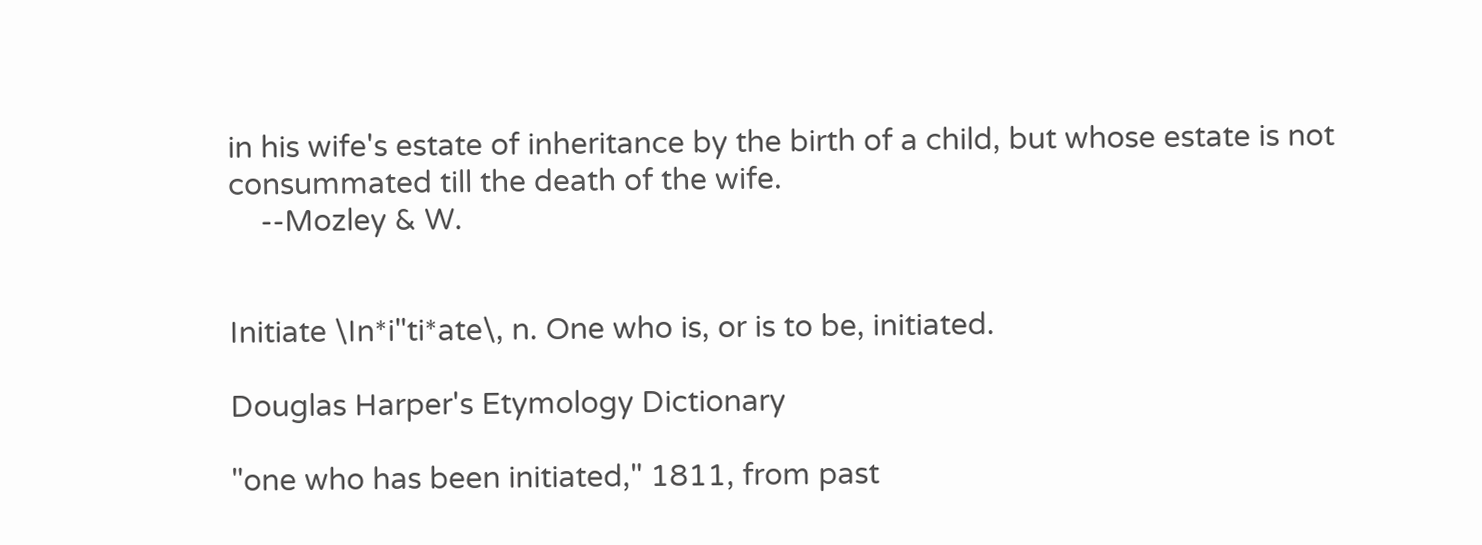in his wife's estate of inheritance by the birth of a child, but whose estate is not consummated till the death of the wife.
    --Mozley & W.


Initiate \In*i"ti*ate\, n. One who is, or is to be, initiated.

Douglas Harper's Etymology Dictionary

"one who has been initiated," 1811, from past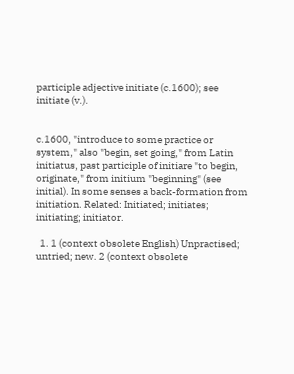participle adjective initiate (c.1600); see initiate (v.).


c.1600, "introduce to some practice or system," also "begin, set going," from Latin initiatus, past participle of initiare "to begin, originate," from initium "beginning" (see initial). In some senses a back-formation from initiation. Related: Initiated; initiates; initiating; initiator.

  1. 1 (context obsolete English) Unpractised; untried; new. 2 (context obsolete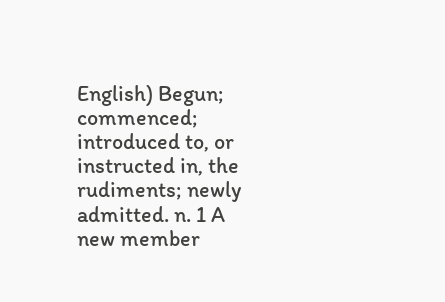English) Begun; commenced; introduced to, or instructed in, the rudiments; newly admitted. n. 1 A new member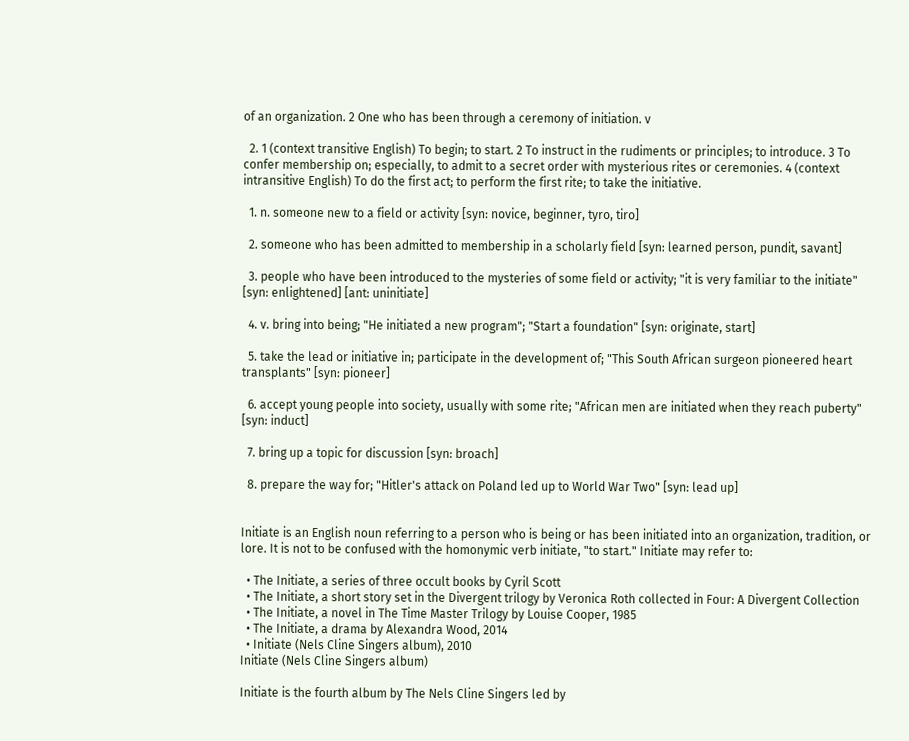of an organization. 2 One who has been through a ceremony of initiation. v

  2. 1 (context transitive English) To begin; to start. 2 To instruct in the rudiments or principles; to introduce. 3 To confer membership on; especially, to admit to a secret order with mysterious rites or ceremonies. 4 (context intransitive English) To do the first act; to perform the first rite; to take the initiative.

  1. n. someone new to a field or activity [syn: novice, beginner, tyro, tiro]

  2. someone who has been admitted to membership in a scholarly field [syn: learned person, pundit, savant]

  3. people who have been introduced to the mysteries of some field or activity; "it is very familiar to the initiate" [syn: enlightened] [ant: uninitiate]

  4. v. bring into being; "He initiated a new program"; "Start a foundation" [syn: originate, start]

  5. take the lead or initiative in; participate in the development of; "This South African surgeon pioneered heart transplants" [syn: pioneer]

  6. accept young people into society, usually with some rite; "African men are initiated when they reach puberty" [syn: induct]

  7. bring up a topic for discussion [syn: broach]

  8. prepare the way for; "Hitler's attack on Poland led up to World War Two" [syn: lead up]


Initiate is an English noun referring to a person who is being or has been initiated into an organization, tradition, or lore. It is not to be confused with the homonymic verb initiate, "to start." Initiate may refer to:

  • The Initiate, a series of three occult books by Cyril Scott
  • The Initiate, a short story set in the Divergent trilogy by Veronica Roth collected in Four: A Divergent Collection
  • The Initiate, a novel in The Time Master Trilogy by Louise Cooper, 1985
  • The Initiate, a drama by Alexandra Wood, 2014
  • Initiate (Nels Cline Singers album), 2010
Initiate (Nels Cline Singers album)

Initiate is the fourth album by The Nels Cline Singers led by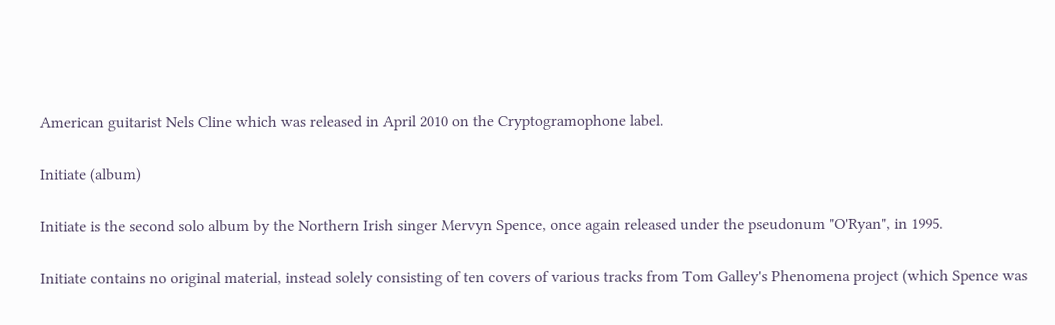American guitarist Nels Cline which was released in April 2010 on the Cryptogramophone label.

Initiate (album)

Initiate is the second solo album by the Northern Irish singer Mervyn Spence, once again released under the pseudonum "O'Ryan", in 1995.

Initiate contains no original material, instead solely consisting of ten covers of various tracks from Tom Galley's Phenomena project (which Spence was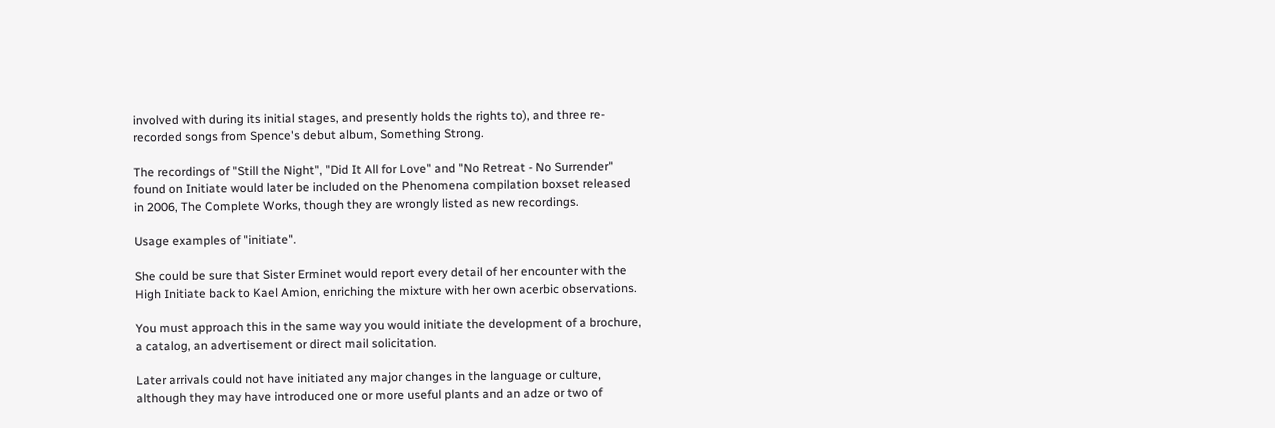involved with during its initial stages, and presently holds the rights to), and three re-recorded songs from Spence's debut album, Something Strong.

The recordings of "Still the Night", "Did It All for Love" and "No Retreat - No Surrender" found on Initiate would later be included on the Phenomena compilation boxset released in 2006, The Complete Works, though they are wrongly listed as new recordings.

Usage examples of "initiate".

She could be sure that Sister Erminet would report every detail of her encounter with the High Initiate back to Kael Amion, enriching the mixture with her own acerbic observations.

You must approach this in the same way you would initiate the development of a brochure, a catalog, an advertisement or direct mail solicitation.

Later arrivals could not have initiated any major changes in the language or culture, although they may have introduced one or more useful plants and an adze or two of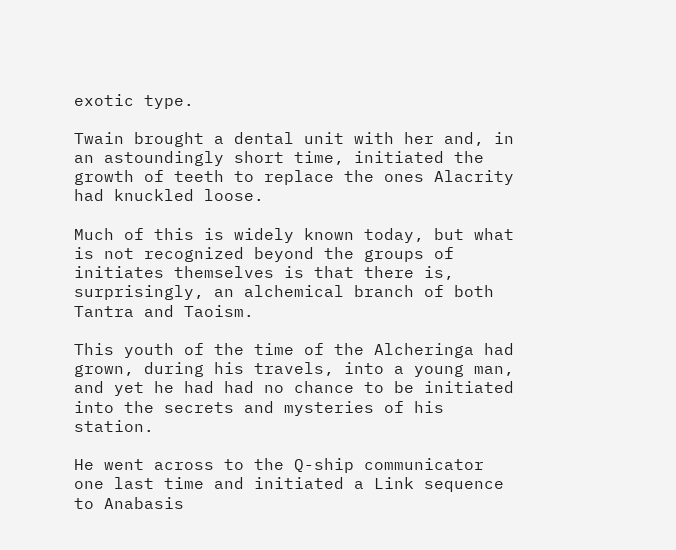exotic type.

Twain brought a dental unit with her and, in an astoundingly short time, initiated the growth of teeth to replace the ones Alacrity had knuckled loose.

Much of this is widely known today, but what is not recognized beyond the groups of initiates themselves is that there is, surprisingly, an alchemical branch of both Tantra and Taoism.

This youth of the time of the Alcheringa had grown, during his travels, into a young man, and yet he had had no chance to be initiated into the secrets and mysteries of his station.

He went across to the Q-ship communicator one last time and initiated a Link sequence to Anabasis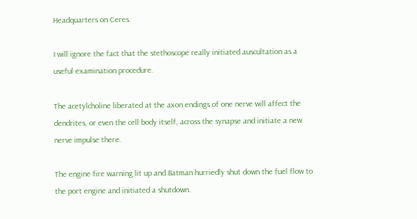Headquarters on Ceres.

I will ignore the fact that the stethoscope really initiated auscultation as a useful examination procedure.

The acetylcholine liberated at the axon endings of one nerve will affect the dendrites, or even the cell body itself, across the synapse and initiate a new nerve impulse there.

The engine fire warning lit up and Batman hurriedly shut down the fuel flow to the port engine and initiated a shutdown.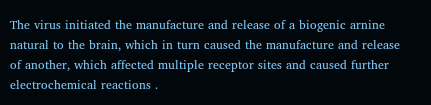The virus initiated the manufacture and release of a biogenic arnine natural to the brain, which in turn caused the manufacture and release of another, which affected multiple receptor sites and caused further electrochemical reactions .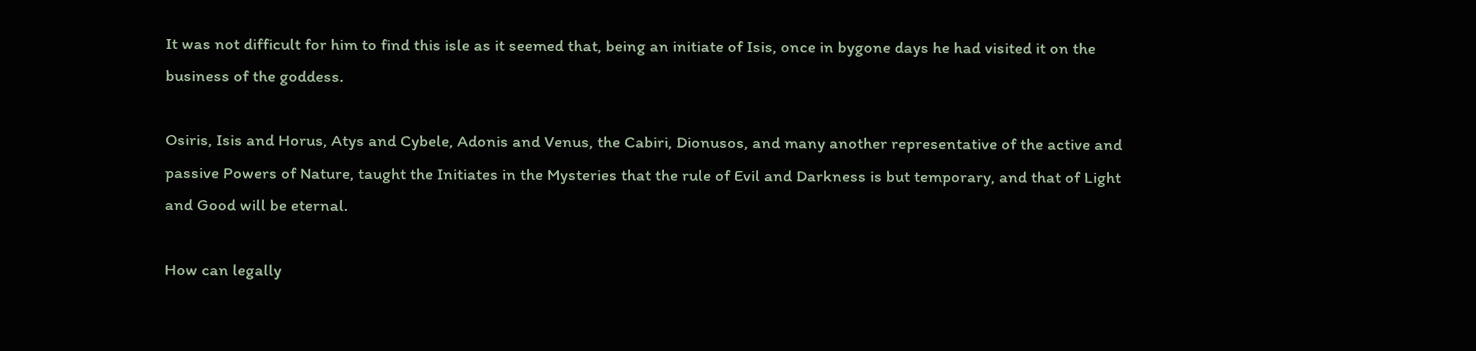It was not difficult for him to find this isle as it seemed that, being an initiate of Isis, once in bygone days he had visited it on the business of the goddess.

Osiris, Isis and Horus, Atys and Cybele, Adonis and Venus, the Cabiri, Dionusos, and many another representative of the active and passive Powers of Nature, taught the Initiates in the Mysteries that the rule of Evil and Darkness is but temporary, and that of Light and Good will be eternal.

How can legally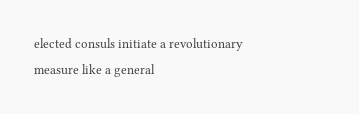elected consuls initiate a revolutionary measure like a general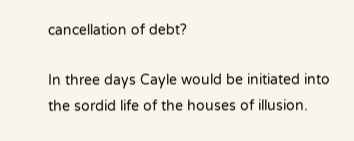cancellation of debt?

In three days Cayle would be initiated into the sordid life of the houses of illusion.